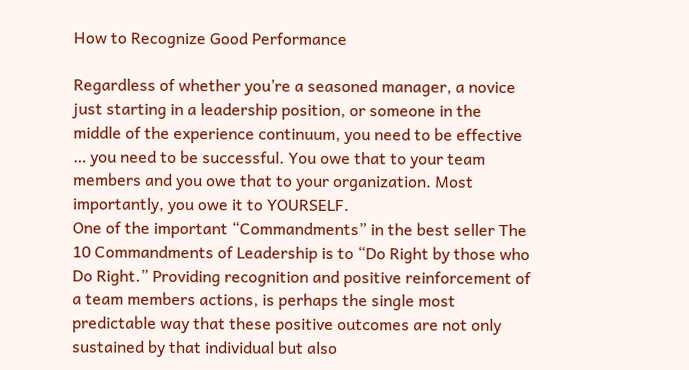How to Recognize Good Performance

Regardless of whether you’re a seasoned manager, a novice just starting in a leadership position, or someone in the middle of the experience continuum, you need to be effective … you need to be successful. You owe that to your team members and you owe that to your organization. Most importantly, you owe it to YOURSELF.
One of the important “Commandments” in the best seller The 10 Commandments of Leadership is to “Do Right by those who Do Right.” Providing recognition and positive reinforcement of a team members actions, is perhaps the single most predictable way that these positive outcomes are not only sustained by that individual but also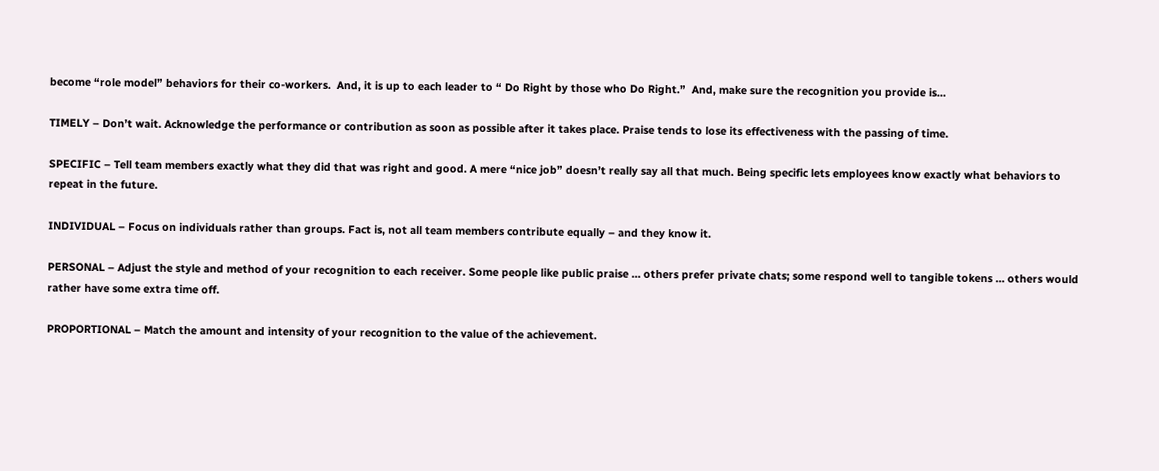become “role model” behaviors for their co-workers.  And, it is up to each leader to “ Do Right by those who Do Right.”  And, make sure the recognition you provide is…

TIMELY – Don’t wait. Acknowledge the performance or contribution as soon as possible after it takes place. Praise tends to lose its effectiveness with the passing of time.

SPECIFIC – Tell team members exactly what they did that was right and good. A mere “nice job” doesn’t really say all that much. Being specific lets employees know exactly what behaviors to repeat in the future.

INDIVIDUAL – Focus on individuals rather than groups. Fact is, not all team members contribute equally – and they know it.

PERSONAL – Adjust the style and method of your recognition to each receiver. Some people like public praise … others prefer private chats; some respond well to tangible tokens … others would rather have some extra time off.

PROPORTIONAL – Match the amount and intensity of your recognition to the value of the achievement.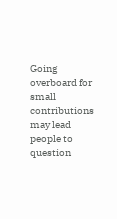Going overboard for small contributions may lead people to question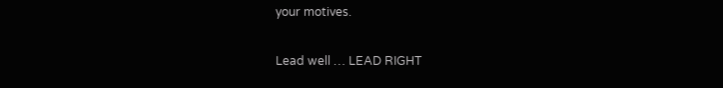your motives.

Lead well … LEAD RIGHT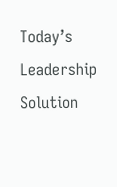Today’s Leadership Solution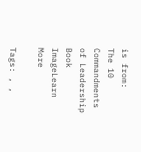is from:
The 10 Commandments of Leadership Book ImageLearn More

Tags: , ,